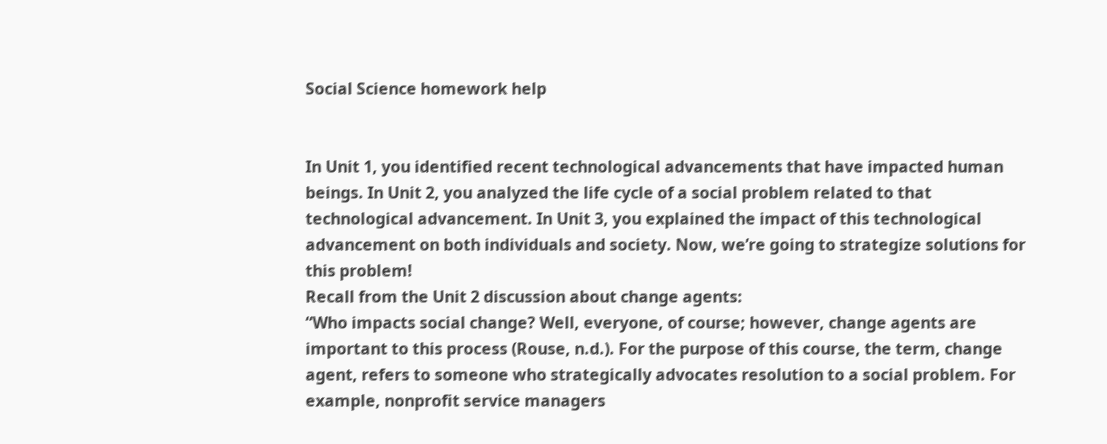Social Science homework help


In Unit 1, you identified recent technological advancements that have impacted human beings. In Unit 2, you analyzed the life cycle of a social problem related to that technological advancement. In Unit 3, you explained the impact of this technological advancement on both individuals and society. Now, we’re going to strategize solutions for this problem!
Recall from the Unit 2 discussion about change agents:
“Who impacts social change? Well, everyone, of course; however, change agents are important to this process (Rouse, n.d.). For the purpose of this course, the term, change agent, refers to someone who strategically advocates resolution to a social problem. For example, nonprofit service managers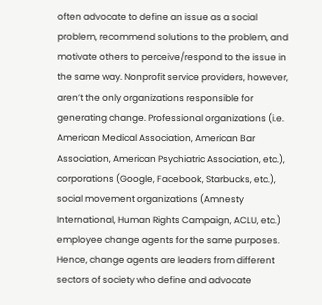often advocate to define an issue as a social problem, recommend solutions to the problem, and motivate others to perceive/respond to the issue in the same way. Nonprofit service providers, however, aren’t the only organizations responsible for generating change. Professional organizations (i.e. American Medical Association, American Bar Association, American Psychiatric Association, etc.), corporations (Google, Facebook, Starbucks, etc.), social movement organizations (Amnesty International, Human Rights Campaign, ACLU, etc.) employee change agents for the same purposes. Hence, change agents are leaders from different sectors of society who define and advocate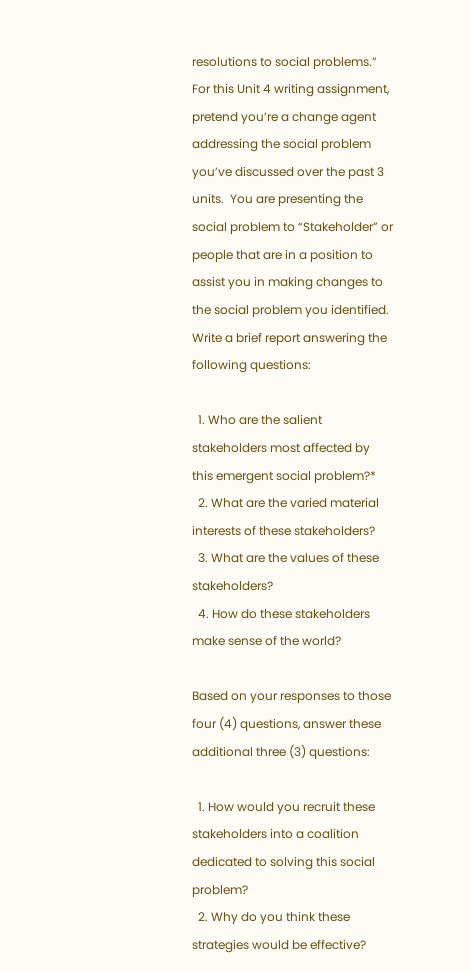resolutions to social problems.”
For this Unit 4 writing assignment, pretend you’re a change agent addressing the social problem you’ve discussed over the past 3 units.  You are presenting the social problem to “Stakeholder” or people that are in a position to assist you in making changes to the social problem you identified.
Write a brief report answering the following questions:

  1. Who are the salient stakeholders most affected by this emergent social problem?*
  2. What are the varied material interests of these stakeholders?
  3. What are the values of these stakeholders?
  4. How do these stakeholders make sense of the world?

Based on your responses to those four (4) questions, answer these additional three (3) questions:

  1. How would you recruit these stakeholders into a coalition dedicated to solving this social problem?
  2. Why do you think these strategies would be effective?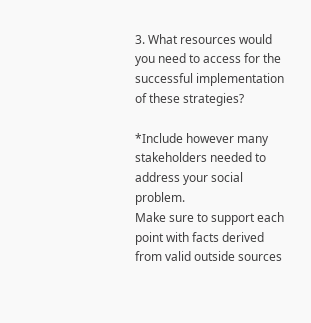3. What resources would you need to access for the successful implementation of these strategies?

*Include however many stakeholders needed to address your social problem.
Make sure to support each point with facts derived from valid outside sources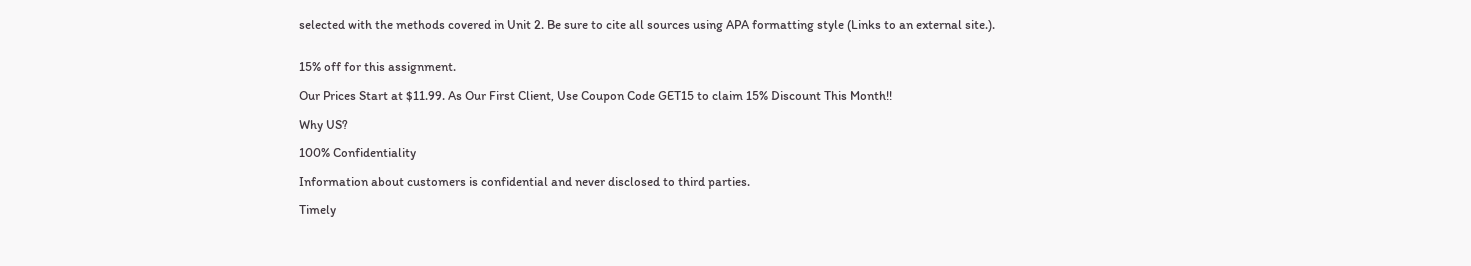selected with the methods covered in Unit 2. Be sure to cite all sources using APA formatting style (Links to an external site.).


15% off for this assignment.

Our Prices Start at $11.99. As Our First Client, Use Coupon Code GET15 to claim 15% Discount This Month!!

Why US?

100% Confidentiality

Information about customers is confidential and never disclosed to third parties.

Timely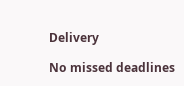Delivery

No missed deadlines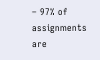– 97% of assignments are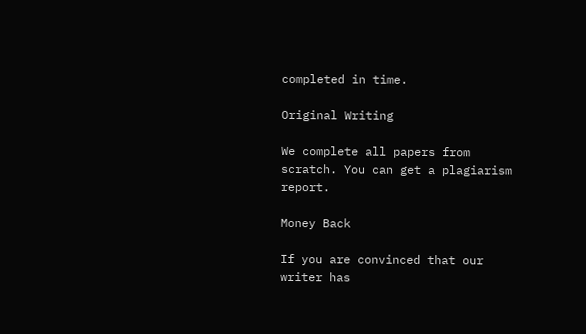completed in time.

Original Writing

We complete all papers from scratch. You can get a plagiarism report.

Money Back

If you are convinced that our writer has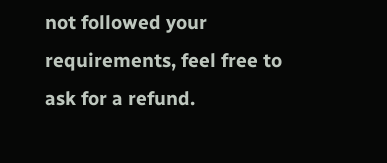not followed your requirements, feel free to ask for a refund.